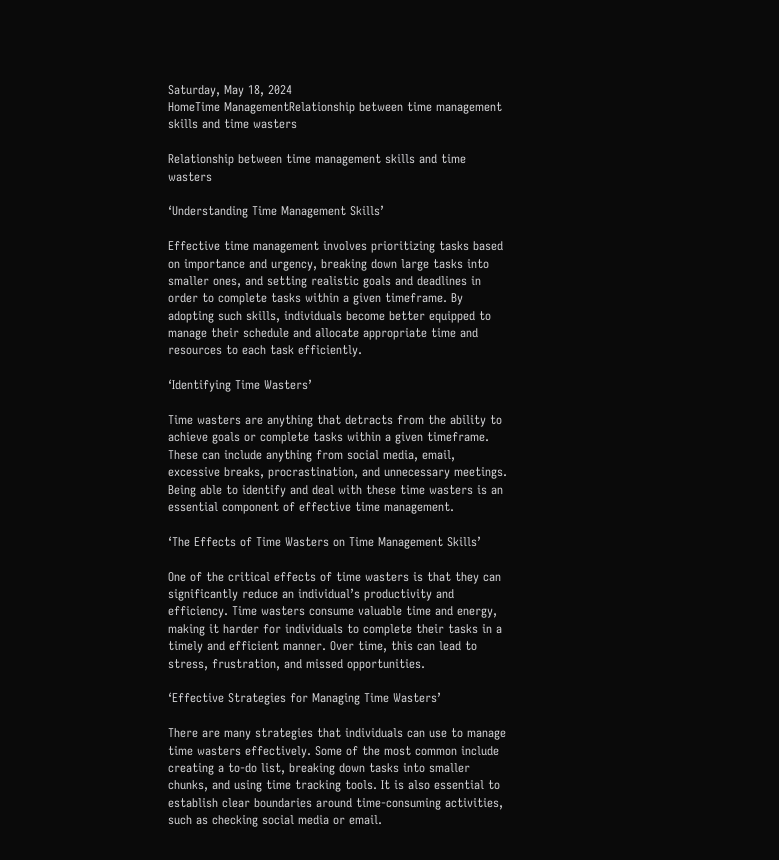Saturday, May 18, 2024
HomeTime ManagementRelationship between time management skills and time wasters

Relationship between time management skills and time wasters

‘Understanding Time Management Skills’

Effective time management involves prioritizing tasks based on importance and urgency, breaking down large tasks into smaller ones, and setting realistic goals and deadlines in order to complete tasks within a given timeframe. By adopting such skills, individuals become better equipped to manage their schedule and allocate appropriate time and resources to each task efficiently.

‘Identifying Time Wasters’

Time wasters are anything that detracts from the ability to achieve goals or complete tasks within a given timeframe. These can include anything from social media, email, excessive breaks, procrastination, and unnecessary meetings. Being able to identify and deal with these time wasters is an essential component of effective time management.

‘The Effects of Time Wasters on Time Management Skills’

One of the critical effects of time wasters is that they can significantly reduce an individual’s productivity and efficiency. Time wasters consume valuable time and energy, making it harder for individuals to complete their tasks in a timely and efficient manner. Over time, this can lead to stress, frustration, and missed opportunities.

‘Effective Strategies for Managing Time Wasters’

There are many strategies that individuals can use to manage time wasters effectively. Some of the most common include creating a to-do list, breaking down tasks into smaller chunks, and using time tracking tools. It is also essential to establish clear boundaries around time-consuming activities, such as checking social media or email.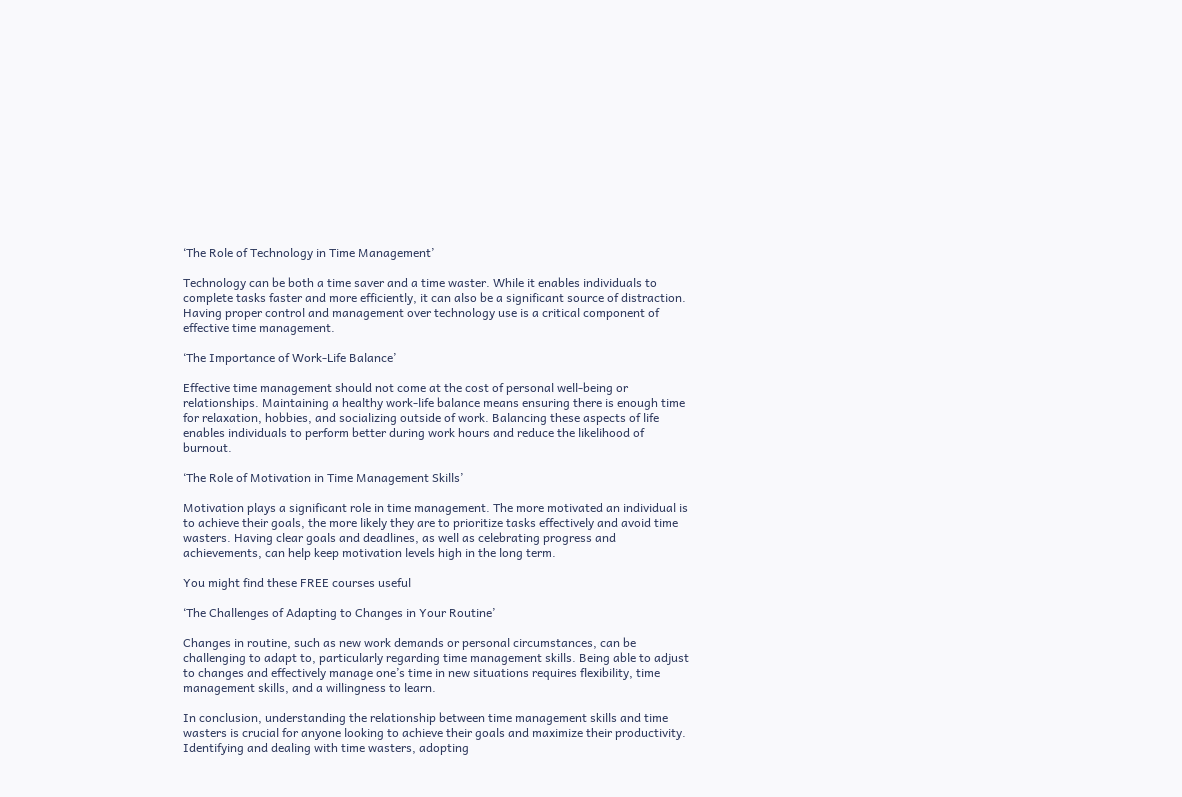‘The Role of Technology in Time Management’

Technology can be both a time saver and a time waster. While it enables individuals to complete tasks faster and more efficiently, it can also be a significant source of distraction. Having proper control and management over technology use is a critical component of effective time management.

‘The Importance of Work-Life Balance’

Effective time management should not come at the cost of personal well-being or relationships. Maintaining a healthy work-life balance means ensuring there is enough time for relaxation, hobbies, and socializing outside of work. Balancing these aspects of life enables individuals to perform better during work hours and reduce the likelihood of burnout.

‘The Role of Motivation in Time Management Skills’

Motivation plays a significant role in time management. The more motivated an individual is to achieve their goals, the more likely they are to prioritize tasks effectively and avoid time wasters. Having clear goals and deadlines, as well as celebrating progress and achievements, can help keep motivation levels high in the long term.

You might find these FREE courses useful

‘The Challenges of Adapting to Changes in Your Routine’

Changes in routine, such as new work demands or personal circumstances, can be challenging to adapt to, particularly regarding time management skills. Being able to adjust to changes and effectively manage one’s time in new situations requires flexibility, time management skills, and a willingness to learn.

In conclusion, understanding the relationship between time management skills and time wasters is crucial for anyone looking to achieve their goals and maximize their productivity. Identifying and dealing with time wasters, adopting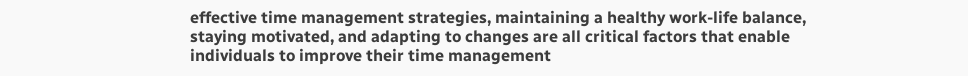effective time management strategies, maintaining a healthy work-life balance, staying motivated, and adapting to changes are all critical factors that enable individuals to improve their time management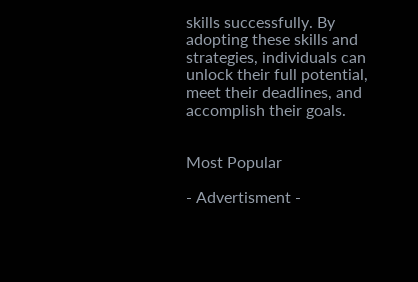skills successfully. By adopting these skills and strategies, individuals can unlock their full potential, meet their deadlines, and accomplish their goals.


Most Popular

- Advertisment -